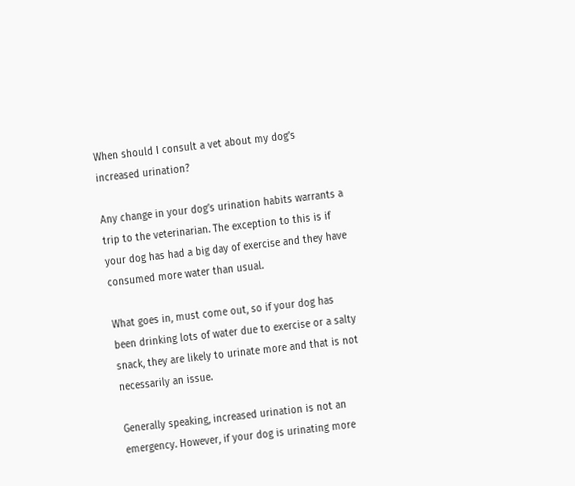When should I consult a vet about my dog’s increased urination?

Any change in your dog’s urination habits warrants a trip to the veterinarian. The exception to this is if your dog has had a big day of exercise and they have consumed more water than usual.

What goes in, must come out, so if your dog has been drinking lots of water due to exercise or a salty snack, they are likely to urinate more and that is not necessarily an issue.

Generally speaking, increased urination is not an emergency. However, if your dog is urinating more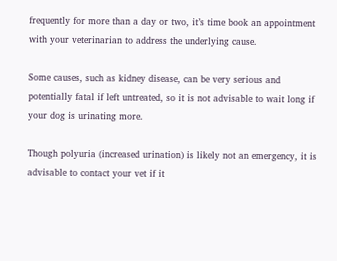frequently for more than a day or two, it’s time book an appointment with your veterinarian to address the underlying cause.

Some causes, such as kidney disease, can be very serious and potentially fatal if left untreated, so it is not advisable to wait long if your dog is urinating more.

Though polyuria (increased urination) is likely not an emergency, it is advisable to contact your vet if it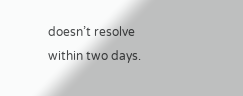doesn’t resolve within two days.